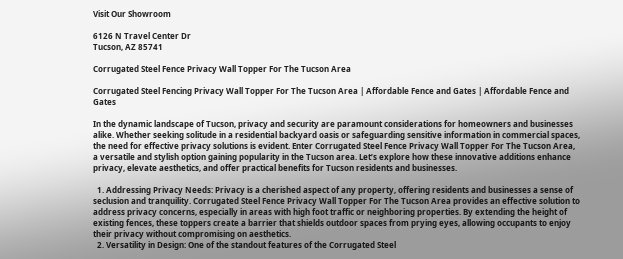Visit Our Showroom

6126 N Travel Center Dr
Tucson, AZ 85741

Corrugated Steel Fence Privacy Wall Topper For The Tucson Area

Corrugated Steel Fencing Privacy Wall Topper For The Tucson Area | Affordable Fence and Gates | Affordable Fence and Gates

In the dynamic landscape of Tucson, privacy and security are paramount considerations for homeowners and businesses alike. Whether seeking solitude in a residential backyard oasis or safeguarding sensitive information in commercial spaces, the need for effective privacy solutions is evident. Enter Corrugated Steel Fence Privacy Wall Topper For The Tucson Area, a versatile and stylish option gaining popularity in the Tucson area. Let’s explore how these innovative additions enhance privacy, elevate aesthetics, and offer practical benefits for Tucson residents and businesses.

  1. Addressing Privacy Needs: Privacy is a cherished aspect of any property, offering residents and businesses a sense of seclusion and tranquility. Corrugated Steel Fence Privacy Wall Topper For The Tucson Area provides an effective solution to address privacy concerns, especially in areas with high foot traffic or neighboring properties. By extending the height of existing fences, these toppers create a barrier that shields outdoor spaces from prying eyes, allowing occupants to enjoy their privacy without compromising on aesthetics.
  2. Versatility in Design: One of the standout features of the Corrugated Steel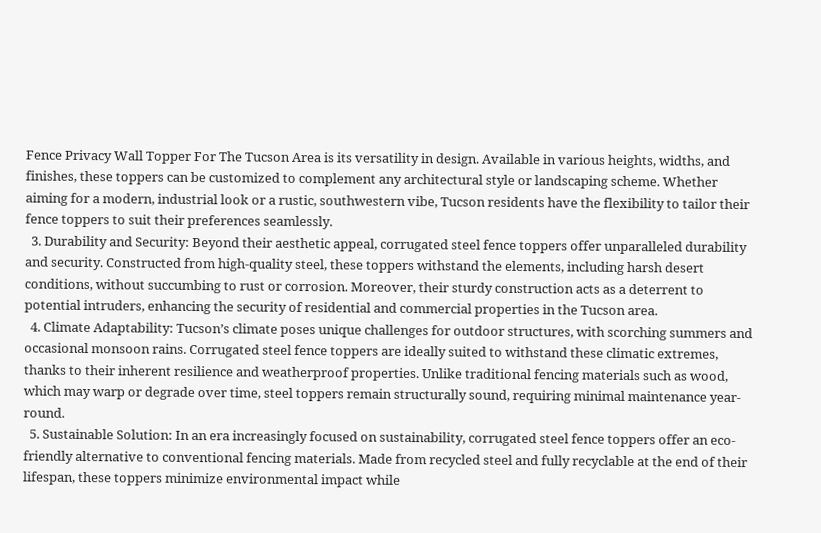Fence Privacy Wall Topper For The Tucson Area is its versatility in design. Available in various heights, widths, and finishes, these toppers can be customized to complement any architectural style or landscaping scheme. Whether aiming for a modern, industrial look or a rustic, southwestern vibe, Tucson residents have the flexibility to tailor their fence toppers to suit their preferences seamlessly.
  3. Durability and Security: Beyond their aesthetic appeal, corrugated steel fence toppers offer unparalleled durability and security. Constructed from high-quality steel, these toppers withstand the elements, including harsh desert conditions, without succumbing to rust or corrosion. Moreover, their sturdy construction acts as a deterrent to potential intruders, enhancing the security of residential and commercial properties in the Tucson area.
  4. Climate Adaptability: Tucson’s climate poses unique challenges for outdoor structures, with scorching summers and occasional monsoon rains. Corrugated steel fence toppers are ideally suited to withstand these climatic extremes, thanks to their inherent resilience and weatherproof properties. Unlike traditional fencing materials such as wood, which may warp or degrade over time, steel toppers remain structurally sound, requiring minimal maintenance year-round.
  5. Sustainable Solution: In an era increasingly focused on sustainability, corrugated steel fence toppers offer an eco-friendly alternative to conventional fencing materials. Made from recycled steel and fully recyclable at the end of their lifespan, these toppers minimize environmental impact while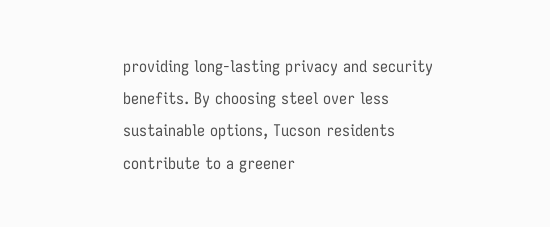providing long-lasting privacy and security benefits. By choosing steel over less sustainable options, Tucson residents contribute to a greener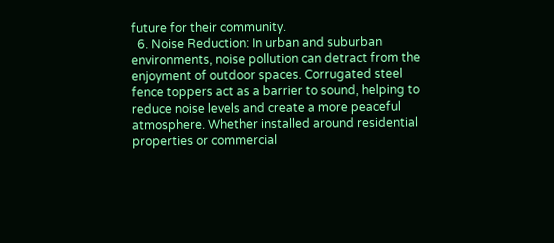future for their community.
  6. Noise Reduction: In urban and suburban environments, noise pollution can detract from the enjoyment of outdoor spaces. Corrugated steel fence toppers act as a barrier to sound, helping to reduce noise levels and create a more peaceful atmosphere. Whether installed around residential properties or commercial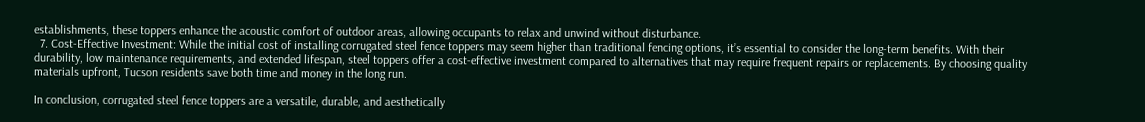establishments, these toppers enhance the acoustic comfort of outdoor areas, allowing occupants to relax and unwind without disturbance.
  7. Cost-Effective Investment: While the initial cost of installing corrugated steel fence toppers may seem higher than traditional fencing options, it’s essential to consider the long-term benefits. With their durability, low maintenance requirements, and extended lifespan, steel toppers offer a cost-effective investment compared to alternatives that may require frequent repairs or replacements. By choosing quality materials upfront, Tucson residents save both time and money in the long run.

In conclusion, corrugated steel fence toppers are a versatile, durable, and aesthetically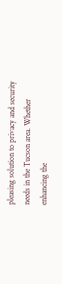pleasing solution to privacy and security needs in the Tucson area. Whether enhancing the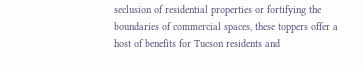seclusion of residential properties or fortifying the boundaries of commercial spaces, these toppers offer a host of benefits for Tucson residents and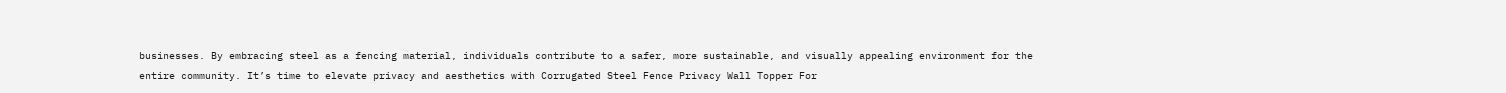businesses. By embracing steel as a fencing material, individuals contribute to a safer, more sustainable, and visually appealing environment for the entire community. It’s time to elevate privacy and aesthetics with Corrugated Steel Fence Privacy Wall Topper For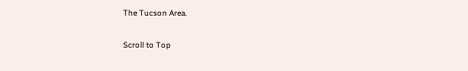The Tucson Area.

Scroll to Top